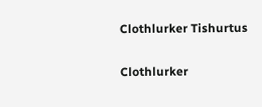Clothlurker Tishurtus

Clothlurker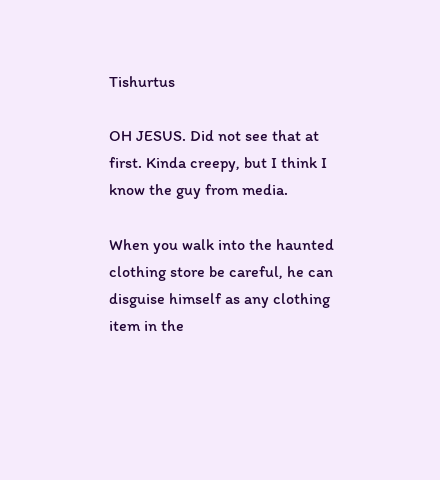Tishurtus

OH JESUS. Did not see that at first. Kinda creepy, but I think I know the guy from media.

When you walk into the haunted clothing store be careful, he can disguise himself as any clothing item in the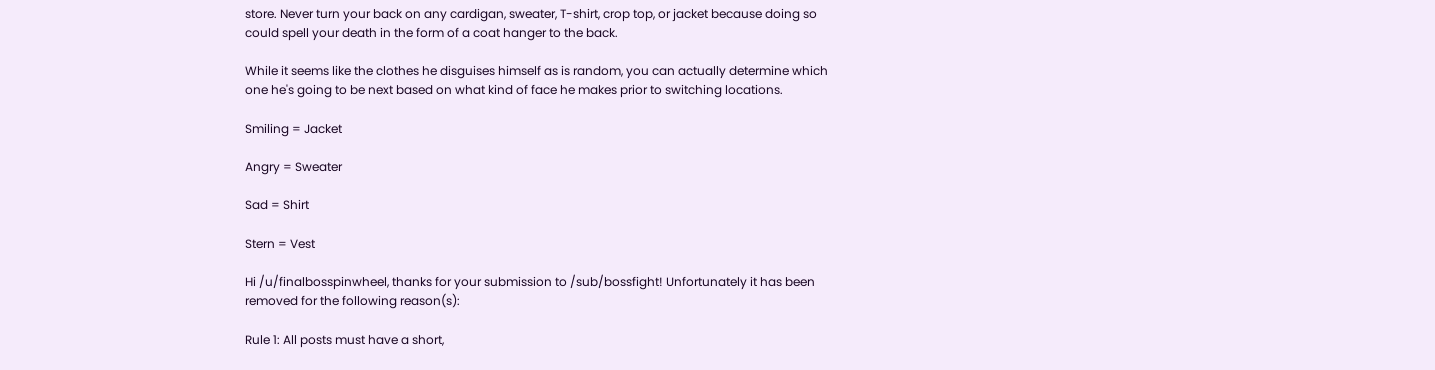store. Never turn your back on any cardigan, sweater, T-shirt, crop top, or jacket because doing so could spell your death in the form of a coat hanger to the back.

While it seems like the clothes he disguises himself as is random, you can actually determine which one he's going to be next based on what kind of face he makes prior to switching locations.

Smiling = Jacket

Angry = Sweater

Sad = Shirt

Stern = Vest

Hi /u/finalbosspinwheel, thanks for your submission to /sub/bossfight! Unfortunately it has been removed for the following reason(s):

Rule 1: All posts must have a short,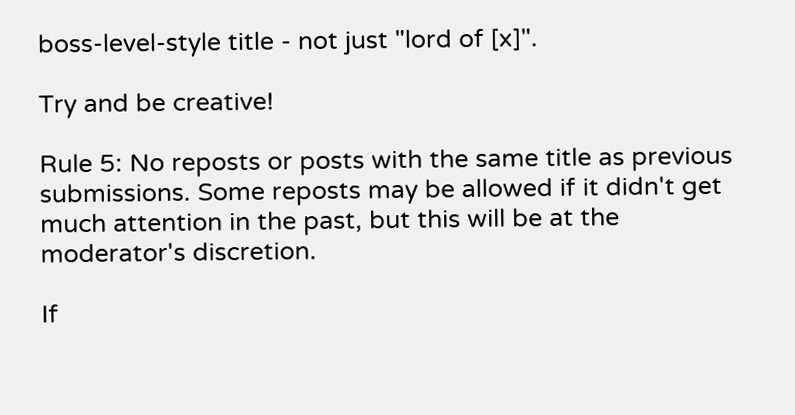boss-level-style title - not just "lord of [x]".

Try and be creative!

Rule 5: No reposts or posts with the same title as previous submissions. Some reposts may be allowed if it didn't get much attention in the past, but this will be at the moderator's discretion.

If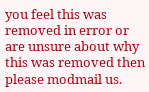you feel this was removed in error or are unsure about why this was removed then please modmail us.